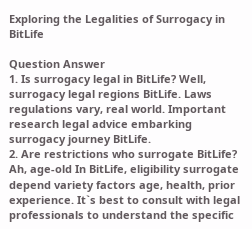Exploring the Legalities of Surrogacy in BitLife

Question Answer
1. Is surrogacy legal in BitLife? Well, surrogacy legal regions BitLife. Laws regulations vary, real world. Important research legal advice embarking surrogacy journey BitLife.
2. Are restrictions who surrogate BitLife? Ah, age-old In BitLife, eligibility surrogate depend variety factors age, health, prior experience. It`s best to consult with legal professionals to understand the specific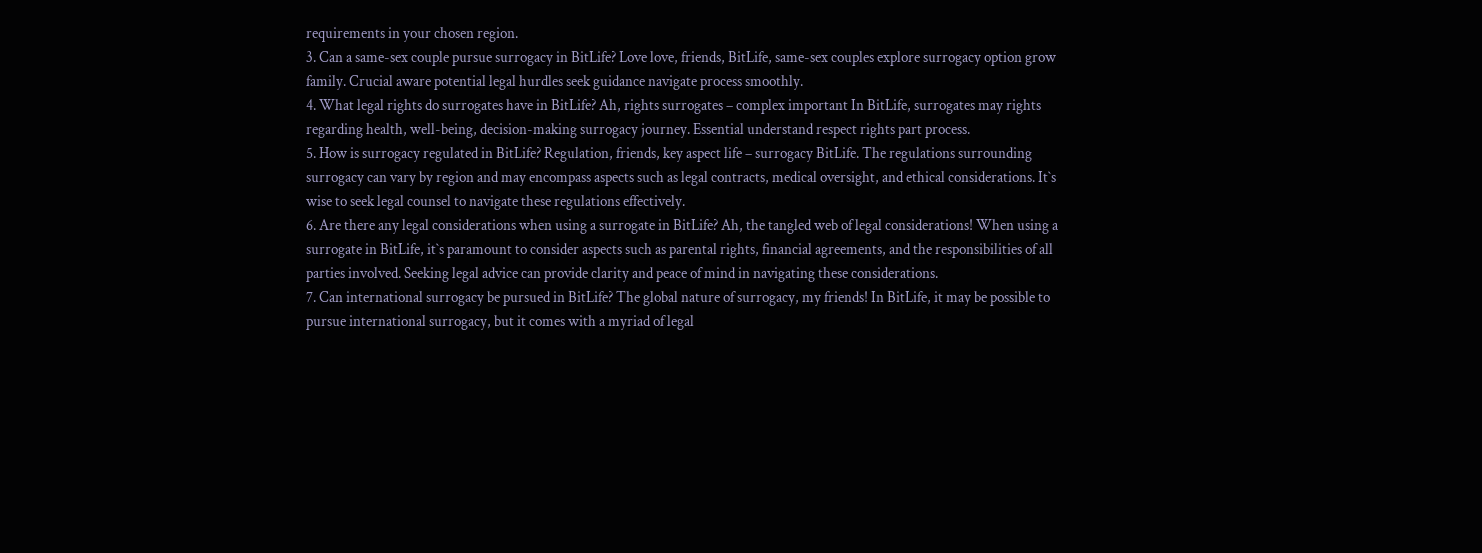requirements in your chosen region.
3. Can a same-sex couple pursue surrogacy in BitLife? Love love, friends, BitLife, same-sex couples explore surrogacy option grow family. Crucial aware potential legal hurdles seek guidance navigate process smoothly.
4. What legal rights do surrogates have in BitLife? Ah, rights surrogates – complex important In BitLife, surrogates may rights regarding health, well-being, decision-making surrogacy journey. Essential understand respect rights part process.
5. How is surrogacy regulated in BitLife? Regulation, friends, key aspect life – surrogacy BitLife. The regulations surrounding surrogacy can vary by region and may encompass aspects such as legal contracts, medical oversight, and ethical considerations. It`s wise to seek legal counsel to navigate these regulations effectively.
6. Are there any legal considerations when using a surrogate in BitLife? Ah, the tangled web of legal considerations! When using a surrogate in BitLife, it`s paramount to consider aspects such as parental rights, financial agreements, and the responsibilities of all parties involved. Seeking legal advice can provide clarity and peace of mind in navigating these considerations.
7. Can international surrogacy be pursued in BitLife? The global nature of surrogacy, my friends! In BitLife, it may be possible to pursue international surrogacy, but it comes with a myriad of legal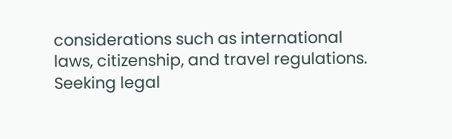considerations such as international laws, citizenship, and travel regulations. Seeking legal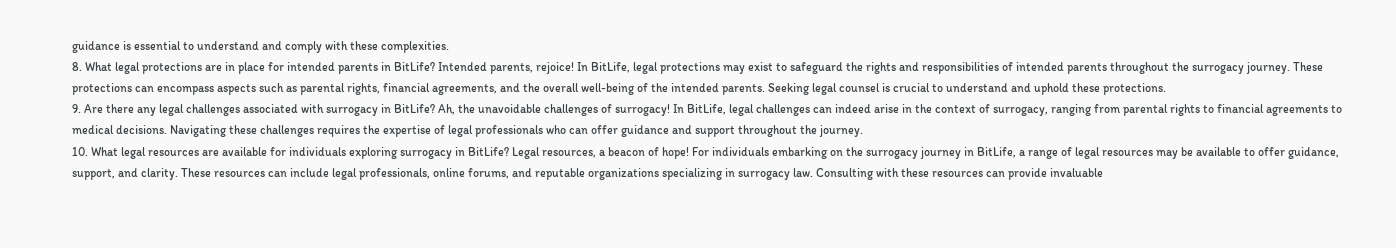guidance is essential to understand and comply with these complexities.
8. What legal protections are in place for intended parents in BitLife? Intended parents, rejoice! In BitLife, legal protections may exist to safeguard the rights and responsibilities of intended parents throughout the surrogacy journey. These protections can encompass aspects such as parental rights, financial agreements, and the overall well-being of the intended parents. Seeking legal counsel is crucial to understand and uphold these protections.
9. Are there any legal challenges associated with surrogacy in BitLife? Ah, the unavoidable challenges of surrogacy! In BitLife, legal challenges can indeed arise in the context of surrogacy, ranging from parental rights to financial agreements to medical decisions. Navigating these challenges requires the expertise of legal professionals who can offer guidance and support throughout the journey.
10. What legal resources are available for individuals exploring surrogacy in BitLife? Legal resources, a beacon of hope! For individuals embarking on the surrogacy journey in BitLife, a range of legal resources may be available to offer guidance, support, and clarity. These resources can include legal professionals, online forums, and reputable organizations specializing in surrogacy law. Consulting with these resources can provide invaluable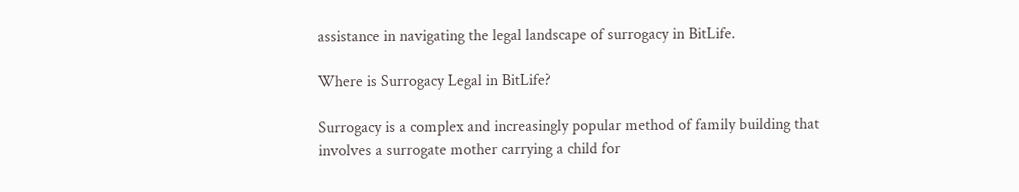assistance in navigating the legal landscape of surrogacy in BitLife.

Where is Surrogacy Legal in BitLife?

Surrogacy is a complex and increasingly popular method of family building that involves a surrogate mother carrying a child for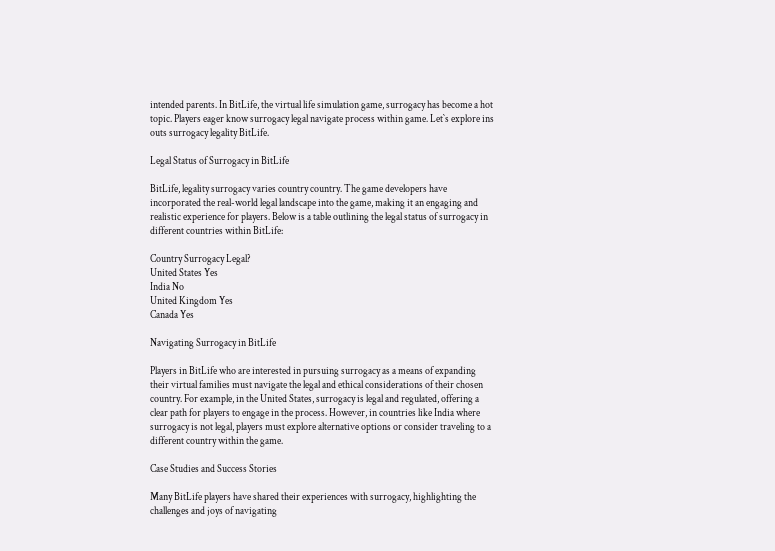intended parents. In BitLife, the virtual life simulation game, surrogacy has become a hot topic. Players eager know surrogacy legal navigate process within game. Let`s explore ins outs surrogacy legality BitLife.

Legal Status of Surrogacy in BitLife

BitLife, legality surrogacy varies country country. The game developers have incorporated the real-world legal landscape into the game, making it an engaging and realistic experience for players. Below is a table outlining the legal status of surrogacy in different countries within BitLife:

Country Surrogacy Legal?
United States Yes
India No
United Kingdom Yes
Canada Yes

Navigating Surrogacy in BitLife

Players in BitLife who are interested in pursuing surrogacy as a means of expanding their virtual families must navigate the legal and ethical considerations of their chosen country. For example, in the United States, surrogacy is legal and regulated, offering a clear path for players to engage in the process. However, in countries like India where surrogacy is not legal, players must explore alternative options or consider traveling to a different country within the game.

Case Studies and Success Stories

Many BitLife players have shared their experiences with surrogacy, highlighting the challenges and joys of navigating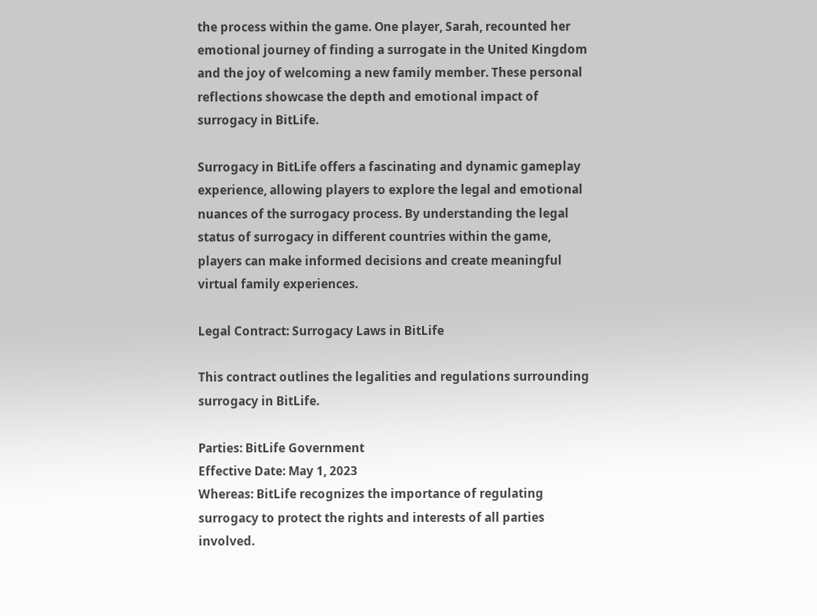the process within the game. One player, Sarah, recounted her emotional journey of finding a surrogate in the United Kingdom and the joy of welcoming a new family member. These personal reflections showcase the depth and emotional impact of surrogacy in BitLife.

Surrogacy in BitLife offers a fascinating and dynamic gameplay experience, allowing players to explore the legal and emotional nuances of the surrogacy process. By understanding the legal status of surrogacy in different countries within the game, players can make informed decisions and create meaningful virtual family experiences.

Legal Contract: Surrogacy Laws in BitLife

This contract outlines the legalities and regulations surrounding surrogacy in BitLife.

Parties: BitLife Government
Effective Date: May 1, 2023
Whereas: BitLife recognizes the importance of regulating surrogacy to protect the rights and interests of all parties involved.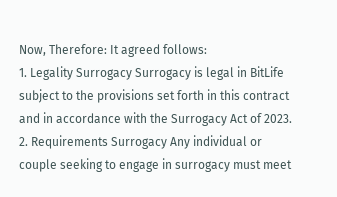Now, Therefore: It agreed follows:
1. Legality Surrogacy Surrogacy is legal in BitLife subject to the provisions set forth in this contract and in accordance with the Surrogacy Act of 2023.
2. Requirements Surrogacy Any individual or couple seeking to engage in surrogacy must meet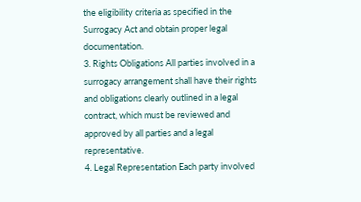the eligibility criteria as specified in the Surrogacy Act and obtain proper legal documentation.
3. Rights Obligations All parties involved in a surrogacy arrangement shall have their rights and obligations clearly outlined in a legal contract, which must be reviewed and approved by all parties and a legal representative.
4. Legal Representation Each party involved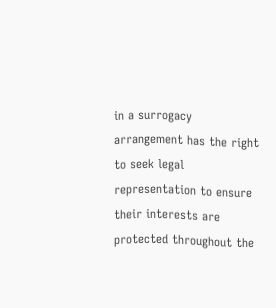in a surrogacy arrangement has the right to seek legal representation to ensure their interests are protected throughout the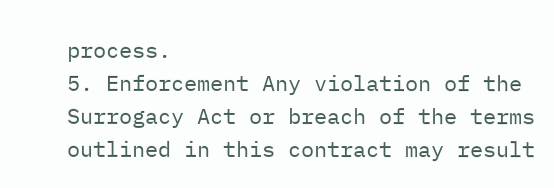process.
5. Enforcement Any violation of the Surrogacy Act or breach of the terms outlined in this contract may result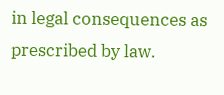in legal consequences as prescribed by law.